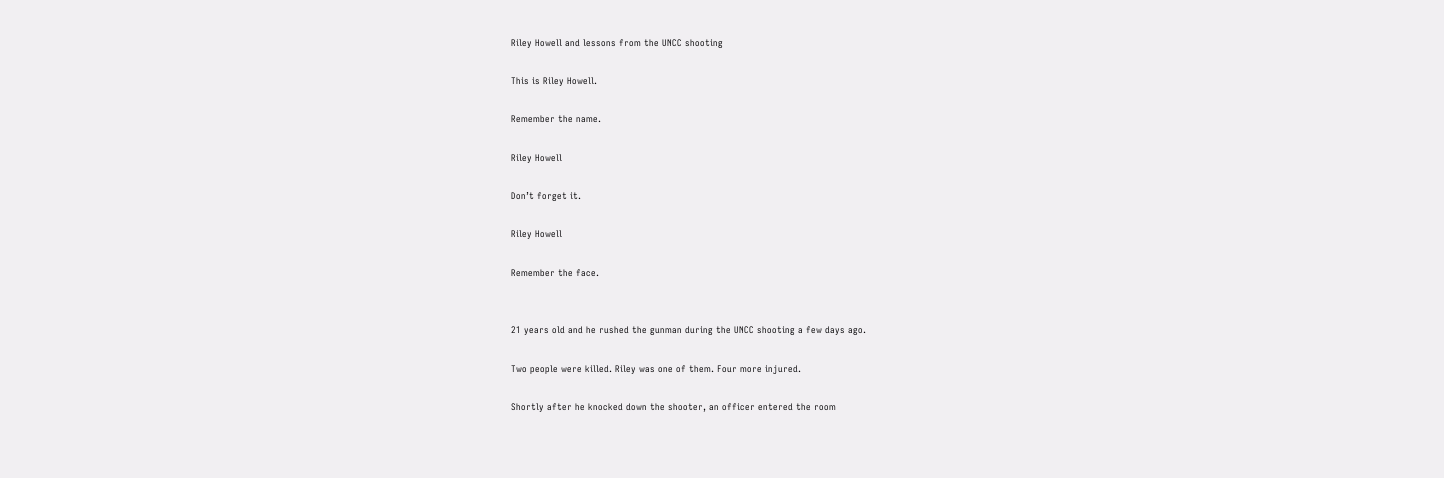Riley Howell and lessons from the UNCC shooting

This is Riley Howell.

Remember the name.

Riley Howell

Don’t forget it.

Riley Howell

Remember the face.


21 years old and he rushed the gunman during the UNCC shooting a few days ago.

Two people were killed. Riley was one of them. Four more injured.

Shortly after he knocked down the shooter, an officer entered the room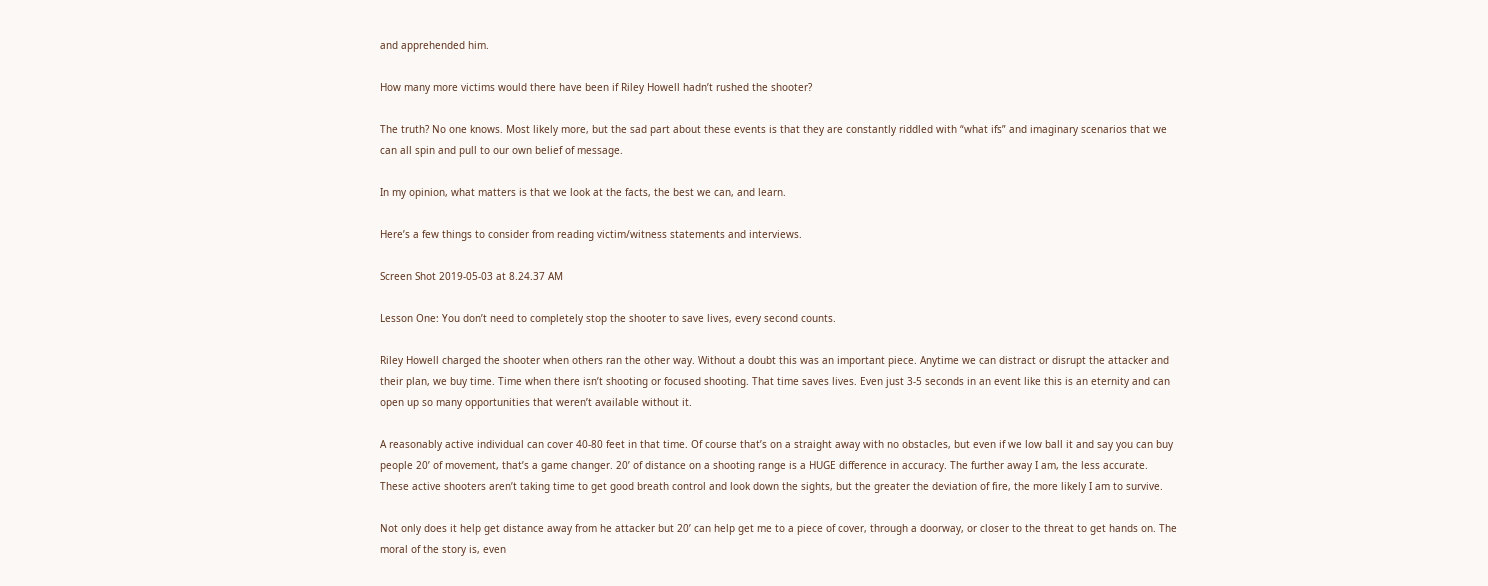and apprehended him.

How many more victims would there have been if Riley Howell hadn’t rushed the shooter?

The truth? No one knows. Most likely more, but the sad part about these events is that they are constantly riddled with “what ifs” and imaginary scenarios that we can all spin and pull to our own belief of message.

In my opinion, what matters is that we look at the facts, the best we can, and learn.

Here’s a few things to consider from reading victim/witness statements and interviews.

Screen Shot 2019-05-03 at 8.24.37 AM

Lesson One: You don’t need to completely stop the shooter to save lives, every second counts.

Riley Howell charged the shooter when others ran the other way. Without a doubt this was an important piece. Anytime we can distract or disrupt the attacker and their plan, we buy time. Time when there isn’t shooting or focused shooting. That time saves lives. Even just 3-5 seconds in an event like this is an eternity and can open up so many opportunities that weren’t available without it.

A reasonably active individual can cover 40-80 feet in that time. Of course that’s on a straight away with no obstacles, but even if we low ball it and say you can buy people 20’ of movement, that’s a game changer. 20’ of distance on a shooting range is a HUGE difference in accuracy. The further away I am, the less accurate. These active shooters aren’t taking time to get good breath control and look down the sights, but the greater the deviation of fire, the more likely I am to survive.

Not only does it help get distance away from he attacker but 20’ can help get me to a piece of cover, through a doorway, or closer to the threat to get hands on. The moral of the story is, even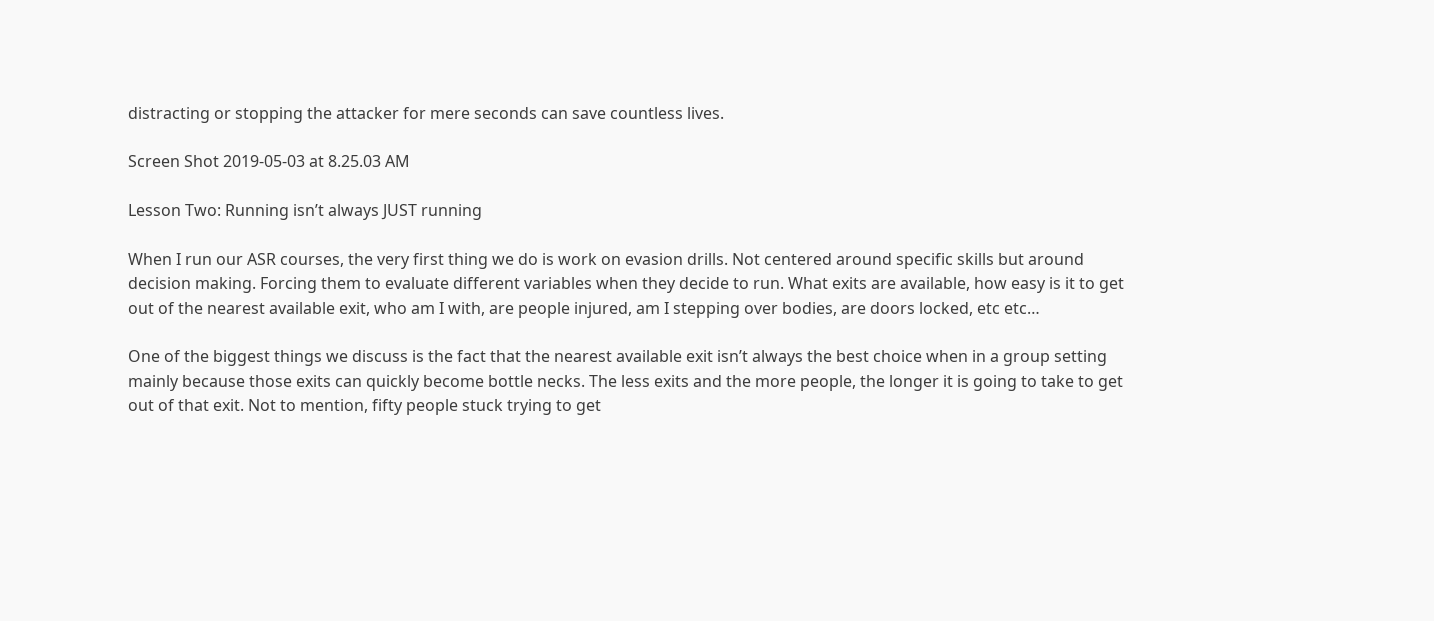distracting or stopping the attacker for mere seconds can save countless lives.

Screen Shot 2019-05-03 at 8.25.03 AM

Lesson Two: Running isn’t always JUST running

When I run our ASR courses, the very first thing we do is work on evasion drills. Not centered around specific skills but around decision making. Forcing them to evaluate different variables when they decide to run. What exits are available, how easy is it to get out of the nearest available exit, who am I with, are people injured, am I stepping over bodies, are doors locked, etc etc…

One of the biggest things we discuss is the fact that the nearest available exit isn’t always the best choice when in a group setting mainly because those exits can quickly become bottle necks. The less exits and the more people, the longer it is going to take to get out of that exit. Not to mention, fifty people stuck trying to get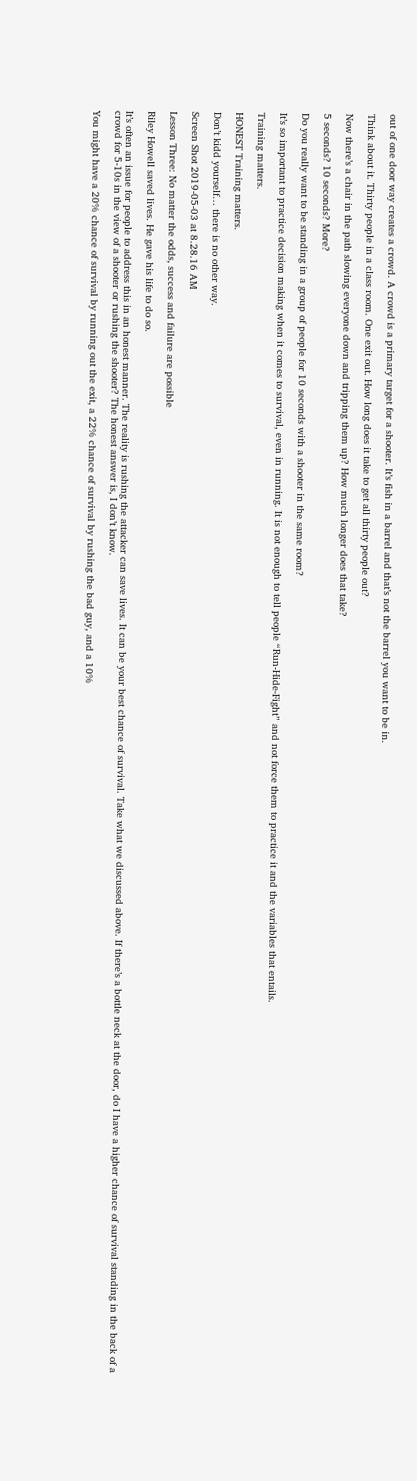out of one door way creates a crowd. A crowd is a primary target for a shooter. It’s fish in a barrel and that’s not the barrel you want to be in.

Think about it. Thirty people in a class room. One exit out. How long does it take to get all thirty people out?

Now there’s a chair in the path slowing everyone down and tripping them up? How much longer does that take?

5 seconds? 10 seconds? More?

Do you really want to be standing in a group of people for 10 seconds with a shooter in the same room?

It’s so important to practice decision making when it comes to survival, even in running. It is not enough to tell people “Run-Hide-Fight” and not force them to practice it and the variables that entails.

Training matters.

HONEST Training matters.

Don’t kidd yourself… there is no other way.

Screen Shot 2019-05-03 at 8.28.16 AM

Lesson Three: No matter the odds, success and failure are possible

Riley Howell saved lives. He gave his life to do so.

It’s often an issue for people to address this in an honest manner. The reality is rushing the attacker can save lives. It can be your best chance of survival. Take what we discussed above. If there’s a bottle neck at the door, do I have a higher chance of survival standing in the back of a crowd for 5-10s in the view of a shooter or rushing the shooter? The honest answer is, I don’t know.

You might have a 20% chance of survival by running out the exit, a 22% chance of survival by rushing the bad guy, and a 10%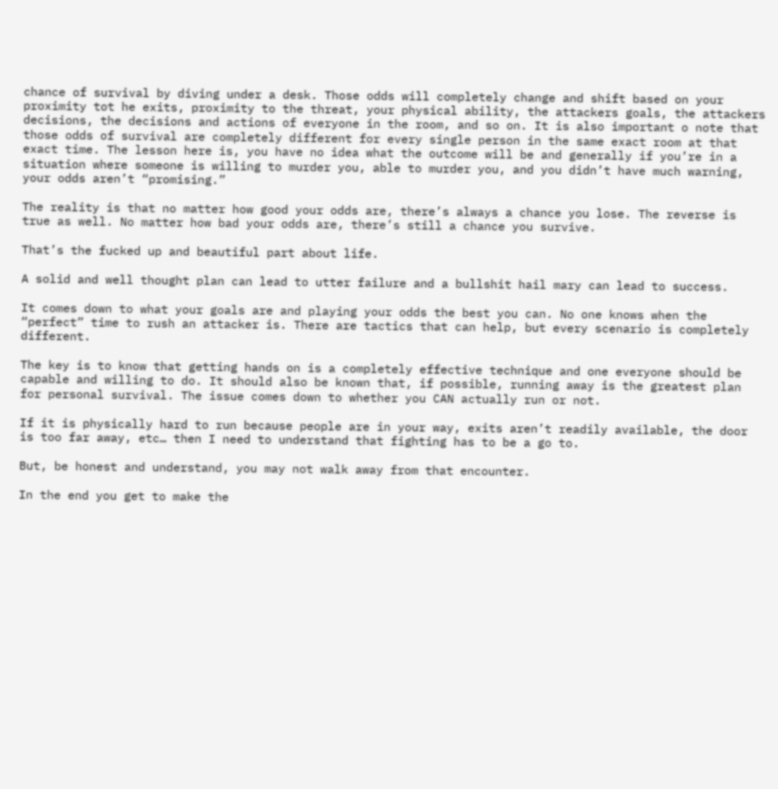chance of survival by diving under a desk. Those odds will completely change and shift based on your proximity tot he exits, proximity to the threat, your physical ability, the attackers goals, the attackers decisions, the decisions and actions of everyone in the room, and so on. It is also important o note that those odds of survival are completely different for every single person in the same exact room at that exact time. The lesson here is, you have no idea what the outcome will be and generally if you’re in a situation where someone is willing to murder you, able to murder you, and you didn’t have much warning, your odds aren’t “promising.”

The reality is that no matter how good your odds are, there’s always a chance you lose. The reverse is true as well. No matter how bad your odds are, there’s still a chance you survive.

That’s the fucked up and beautiful part about life.

A solid and well thought plan can lead to utter failure and a bullshit hail mary can lead to success.

It comes down to what your goals are and playing your odds the best you can. No one knows when the “perfect” time to rush an attacker is. There are tactics that can help, but every scenario is completely different.

The key is to know that getting hands on is a completely effective technique and one everyone should be capable and willing to do. It should also be known that, if possible, running away is the greatest plan for personal survival. The issue comes down to whether you CAN actually run or not.

If it is physically hard to run because people are in your way, exits aren’t readily available, the door is too far away, etc… then I need to understand that fighting has to be a go to.

But, be honest and understand, you may not walk away from that encounter.

In the end you get to make the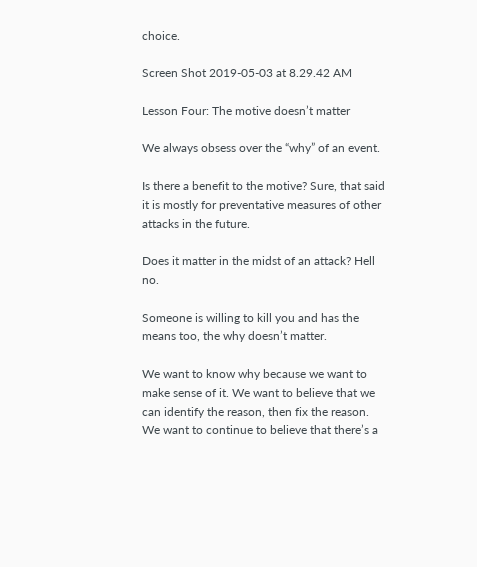choice.

Screen Shot 2019-05-03 at 8.29.42 AM

Lesson Four: The motive doesn’t matter

We always obsess over the “why” of an event.

Is there a benefit to the motive? Sure, that said it is mostly for preventative measures of other attacks in the future.

Does it matter in the midst of an attack? Hell no.

Someone is willing to kill you and has the means too, the why doesn’t matter.

We want to know why because we want to make sense of it. We want to believe that we can identify the reason, then fix the reason. We want to continue to believe that there’s a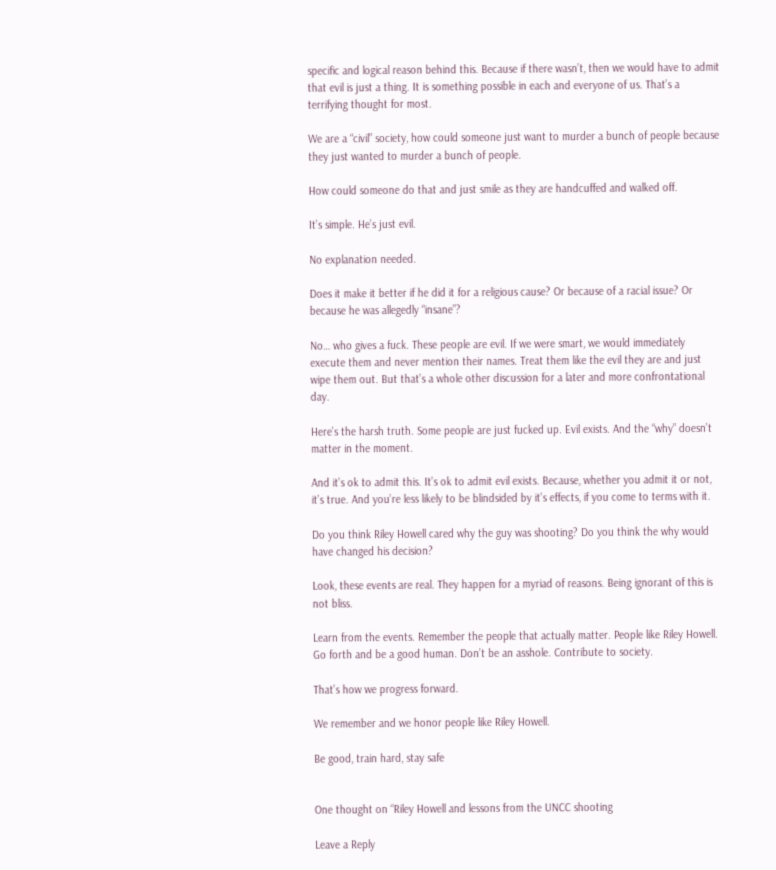specific and logical reason behind this. Because if there wasn’t, then we would have to admit that evil is just a thing. It is something possible in each and everyone of us. That’s a terrifying thought for most.

We are a “civil” society, how could someone just want to murder a bunch of people because they just wanted to murder a bunch of people.

How could someone do that and just smile as they are handcuffed and walked off.

It’s simple. He’s just evil.

No explanation needed.

Does it make it better if he did it for a religious cause? Or because of a racial issue? Or because he was allegedly “insane”?

No… who gives a fuck. These people are evil. If we were smart, we would immediately execute them and never mention their names. Treat them like the evil they are and just wipe them out. But that’s a whole other discussion for a later and more confrontational day.

Here’s the harsh truth. Some people are just fucked up. Evil exists. And the “why” doesn’t matter in the moment.

And it’s ok to admit this. It’s ok to admit evil exists. Because, whether you admit it or not, it’s true. And you’re less likely to be blindsided by it’s effects, if you come to terms with it.

Do you think Riley Howell cared why the guy was shooting? Do you think the why would have changed his decision?

Look, these events are real. They happen for a myriad of reasons. Being ignorant of this is not bliss.

Learn from the events. Remember the people that actually matter. People like Riley Howell. Go forth and be a good human. Don’t be an asshole. Contribute to society.

That’s how we progress forward.

We remember and we honor people like Riley Howell.

Be good, train hard, stay safe


One thought on “Riley Howell and lessons from the UNCC shooting

Leave a Reply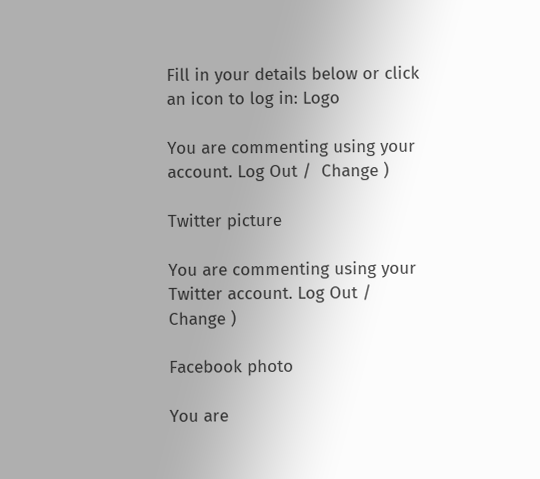Fill in your details below or click an icon to log in: Logo

You are commenting using your account. Log Out /  Change )

Twitter picture

You are commenting using your Twitter account. Log Out /  Change )

Facebook photo

You are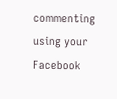commenting using your Facebook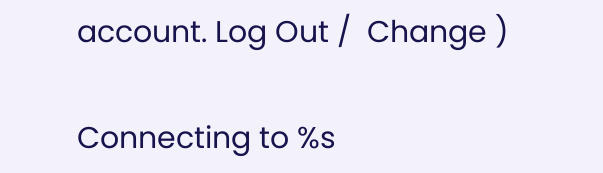account. Log Out /  Change )

Connecting to %s